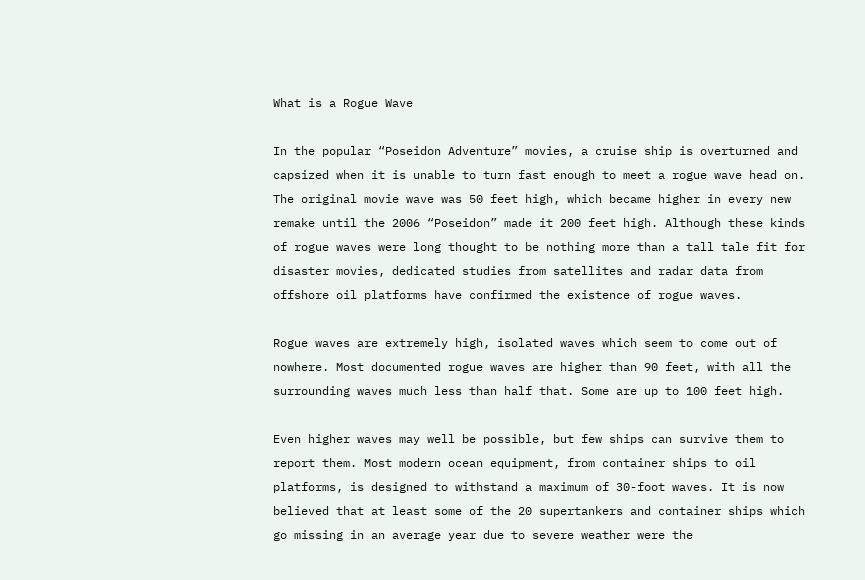What is a Rogue Wave

In the popular “Poseidon Adventure” movies, a cruise ship is overturned and capsized when it is unable to turn fast enough to meet a rogue wave head on. The original movie wave was 50 feet high, which became higher in every new remake until the 2006 “Poseidon” made it 200 feet high. Although these kinds of rogue waves were long thought to be nothing more than a tall tale fit for disaster movies, dedicated studies from satellites and radar data from offshore oil platforms have confirmed the existence of rogue waves.

Rogue waves are extremely high, isolated waves which seem to come out of nowhere. Most documented rogue waves are higher than 90 feet, with all the surrounding waves much less than half that. Some are up to 100 feet high.

Even higher waves may well be possible, but few ships can survive them to report them. Most modern ocean equipment, from container ships to oil platforms, is designed to withstand a maximum of 30-foot waves. It is now believed that at least some of the 20 supertankers and container ships which go missing in an average year due to severe weather were the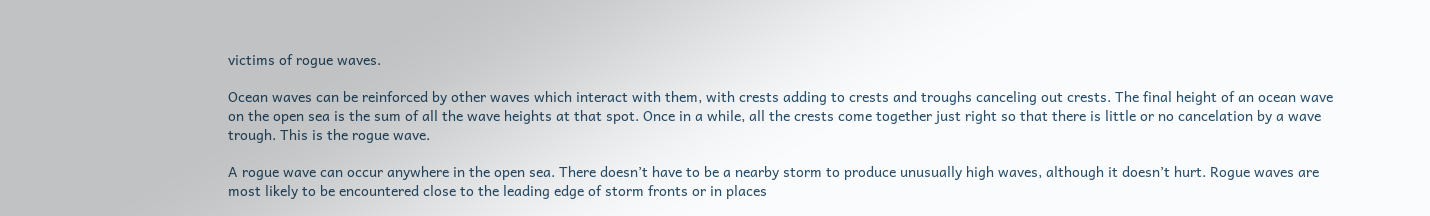victims of rogue waves.

Ocean waves can be reinforced by other waves which interact with them, with crests adding to crests and troughs canceling out crests. The final height of an ocean wave on the open sea is the sum of all the wave heights at that spot. Once in a while, all the crests come together just right so that there is little or no cancelation by a wave trough. This is the rogue wave.

A rogue wave can occur anywhere in the open sea. There doesn’t have to be a nearby storm to produce unusually high waves, although it doesn’t hurt. Rogue waves are most likely to be encountered close to the leading edge of storm fronts or in places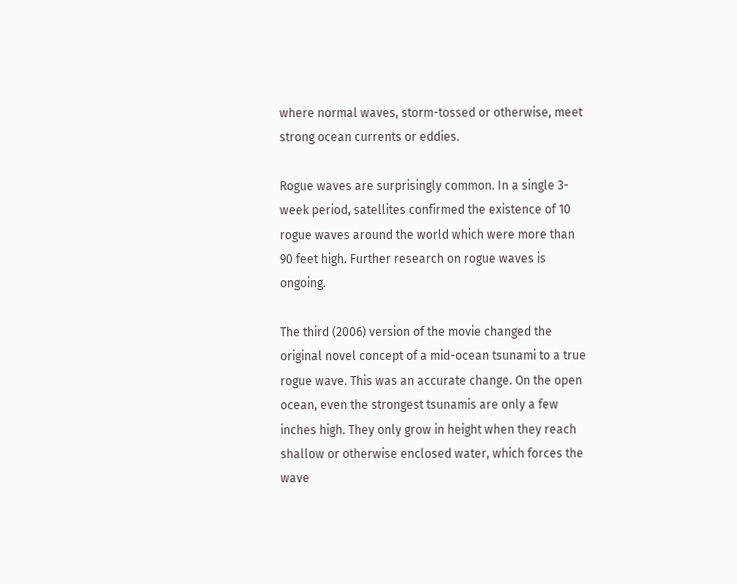where normal waves, storm-tossed or otherwise, meet strong ocean currents or eddies.

Rogue waves are surprisingly common. In a single 3-week period, satellites confirmed the existence of 10 rogue waves around the world which were more than 90 feet high. Further research on rogue waves is ongoing.

The third (2006) version of the movie changed the original novel concept of a mid-ocean tsunami to a true rogue wave. This was an accurate change. On the open ocean, even the strongest tsunamis are only a few inches high. They only grow in height when they reach shallow or otherwise enclosed water, which forces the wave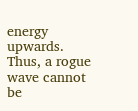energy upwards. Thus, a rogue wave cannot be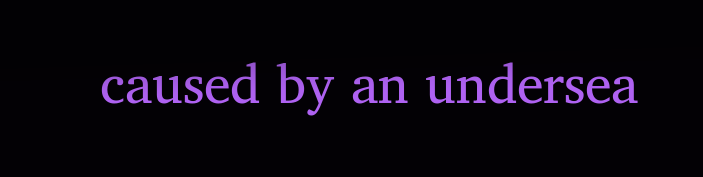caused by an undersea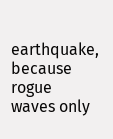earthquake, because rogue waves only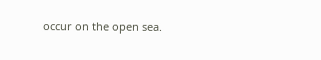occur on the open sea.